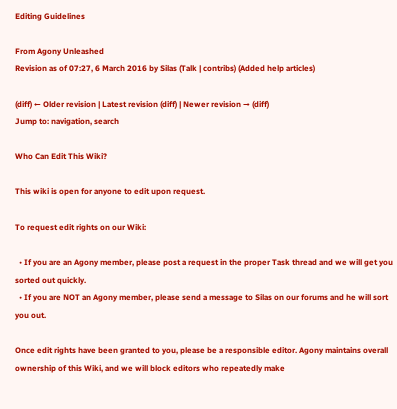Editing Guidelines

From Agony Unleashed
Revision as of 07:27, 6 March 2016 by Silas (Talk | contribs) (Added help articles)

(diff) ← Older revision | Latest revision (diff) | Newer revision → (diff)
Jump to: navigation, search

Who Can Edit This Wiki?

This wiki is open for anyone to edit upon request.

To request edit rights on our Wiki:

  • If you are an Agony member, please post a request in the proper Task thread and we will get you sorted out quickly.
  • If you are NOT an Agony member, please send a message to Silas on our forums and he will sort you out.

Once edit rights have been granted to you, please be a responsible editor. Agony maintains overall ownership of this Wiki, and we will block editors who repeatedly make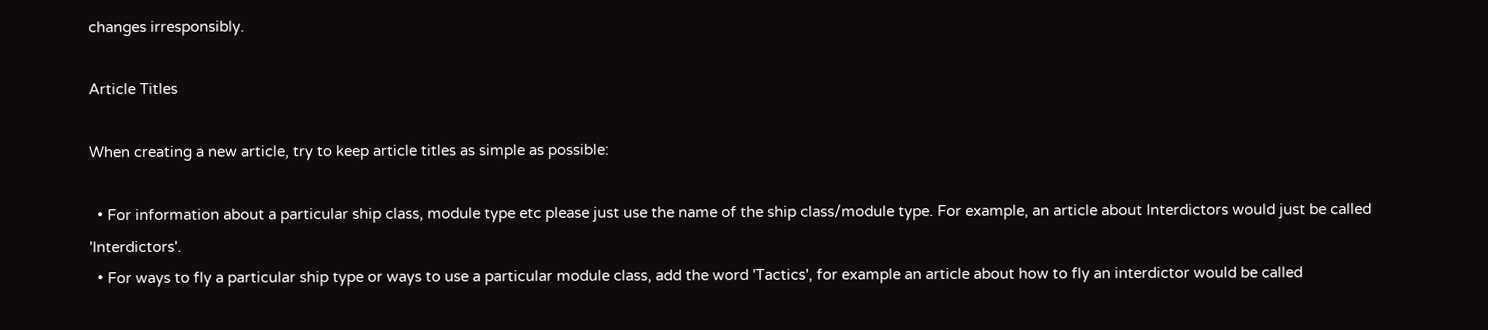changes irresponsibly.

Article Titles

When creating a new article, try to keep article titles as simple as possible:

  • For information about a particular ship class, module type etc please just use the name of the ship class/module type. For example, an article about Interdictors would just be called 'Interdictors'.
  • For ways to fly a particular ship type or ways to use a particular module class, add the word 'Tactics', for example an article about how to fly an interdictor would be called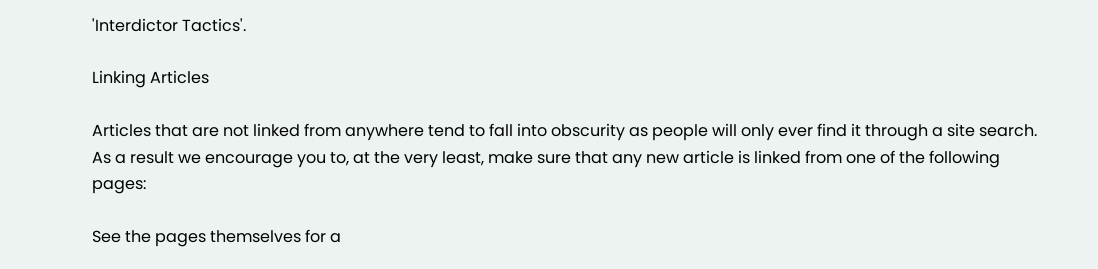'Interdictor Tactics'.

Linking Articles

Articles that are not linked from anywhere tend to fall into obscurity as people will only ever find it through a site search. As a result we encourage you to, at the very least, make sure that any new article is linked from one of the following pages:

See the pages themselves for a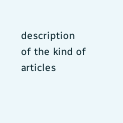description of the kind of articles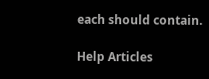each should contain.

Help Articles